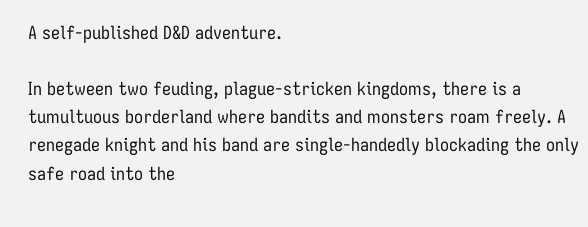A self-published D&D adventure.

In between two feuding, plague-stricken kingdoms, there is a tumultuous borderland where bandits and monsters roam freely. A renegade knight and his band are single-handedly blockading the only safe road into the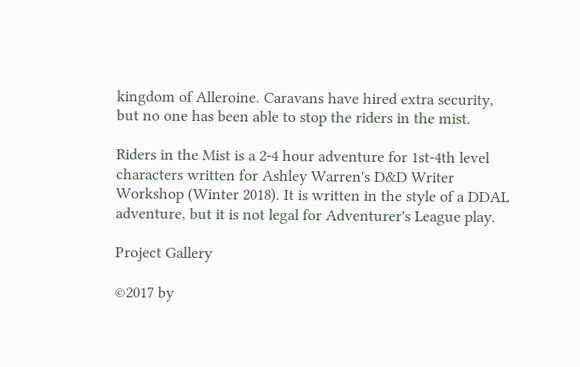kingdom of Alleroine. Caravans have hired extra security, but no one has been able to stop the riders in the mist.

Riders in the Mist is a 2-4 hour adventure for 1st-4th level characters written for Ashley Warren's D&D Writer Workshop (Winter 2018). It is written in the style of a DDAL adventure, but it is not legal for Adventurer's League play.

Project Gallery

©2017 by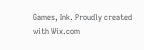Games, Ink. Proudly created with Wix.com